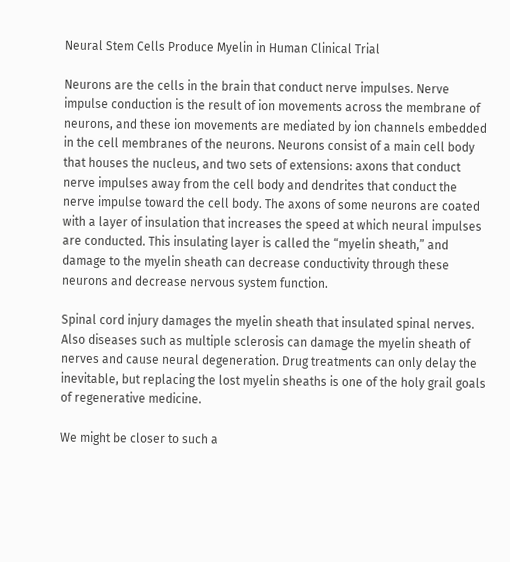Neural Stem Cells Produce Myelin in Human Clinical Trial

Neurons are the cells in the brain that conduct nerve impulses. Nerve impulse conduction is the result of ion movements across the membrane of neurons, and these ion movements are mediated by ion channels embedded in the cell membranes of the neurons. Neurons consist of a main cell body that houses the nucleus, and two sets of extensions: axons that conduct nerve impulses away from the cell body and dendrites that conduct the nerve impulse toward the cell body. The axons of some neurons are coated with a layer of insulation that increases the speed at which neural impulses are conducted. This insulating layer is called the “myelin sheath,” and damage to the myelin sheath can decrease conductivity through these neurons and decrease nervous system function.

Spinal cord injury damages the myelin sheath that insulated spinal nerves. Also diseases such as multiple sclerosis can damage the myelin sheath of nerves and cause neural degeneration. Drug treatments can only delay the inevitable, but replacing the lost myelin sheaths is one of the holy grail goals of regenerative medicine.

We might be closer to such a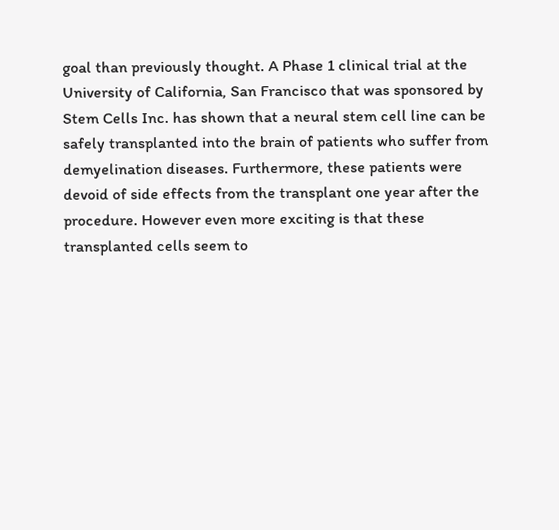goal than previously thought. A Phase 1 clinical trial at the University of California, San Francisco that was sponsored by Stem Cells Inc. has shown that a neural stem cell line can be safely transplanted into the brain of patients who suffer from demyelination diseases. Furthermore, these patients were devoid of side effects from the transplant one year after the procedure. However even more exciting is that these transplanted cells seem to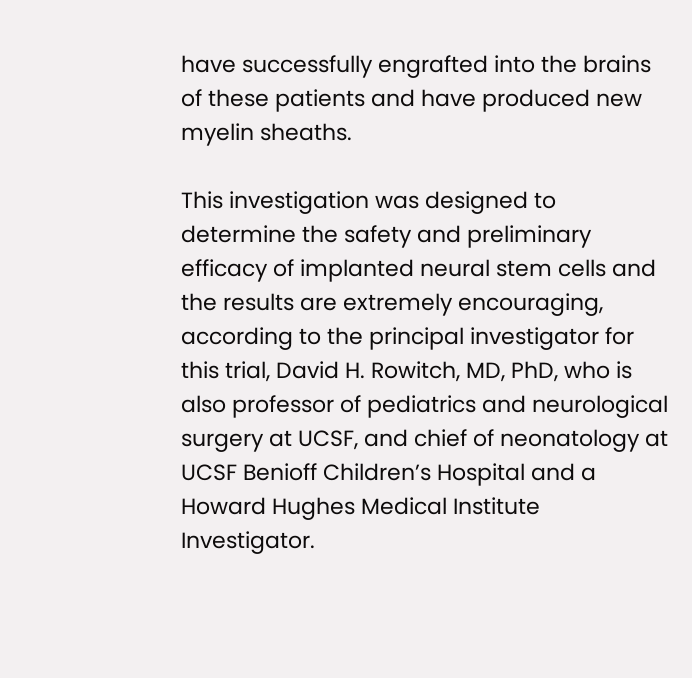have successfully engrafted into the brains of these patients and have produced new myelin sheaths.

This investigation was designed to determine the safety and preliminary efficacy of implanted neural stem cells and the results are extremely encouraging, according to the principal investigator for this trial, David H. Rowitch, MD, PhD, who is also professor of pediatrics and neurological surgery at UCSF, and chief of neonatology at UCSF Benioff Children’s Hospital and a Howard Hughes Medical Institute Investigator.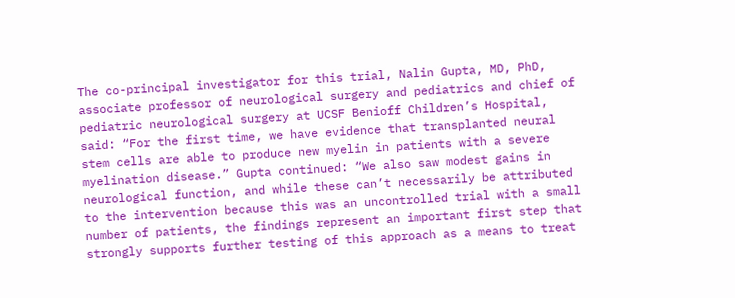The co-principal investigator for this trial, Nalin Gupta, MD, PhD, associate professor of neurological surgery and pediatrics and chief of pediatric neurological surgery at UCSF Benioff Children’s Hospital, said: “For the first time, we have evidence that transplanted neural stem cells are able to produce new myelin in patients with a severe myelination disease.” Gupta continued: “We also saw modest gains in neurological function, and while these can’t necessarily be attributed to the intervention because this was an uncontrolled trial with a small number of patients, the findings represent an important first step that strongly supports further testing of this approach as a means to treat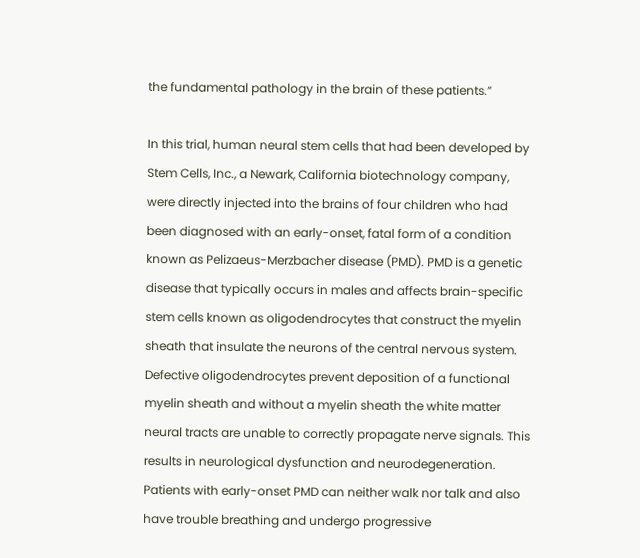the fundamental pathology in the brain of these patients.”

In this trial, human neural stem cells that had been developed by Stem Cells, Inc., a Newark, California biotechnology company, were directly injected into the brains of four children who had been diagnosed with an early-onset, fatal form of a condition known as Pelizaeus-Merzbacher disease (PMD). PMD is a genetic disease that typically occurs in males and affects brain-specific stem cells known as oligodendrocytes that construct the myelin sheath that insulate the neurons of the central nervous system. Defective oligodendrocytes prevent deposition of a functional myelin sheath and without a myelin sheath the white matter neural tracts are unable to correctly propagate nerve signals. This results in neurological dysfunction and neurodegeneration. Patients with early-onset PMD can neither walk nor talk and also have trouble breathing and undergo progressive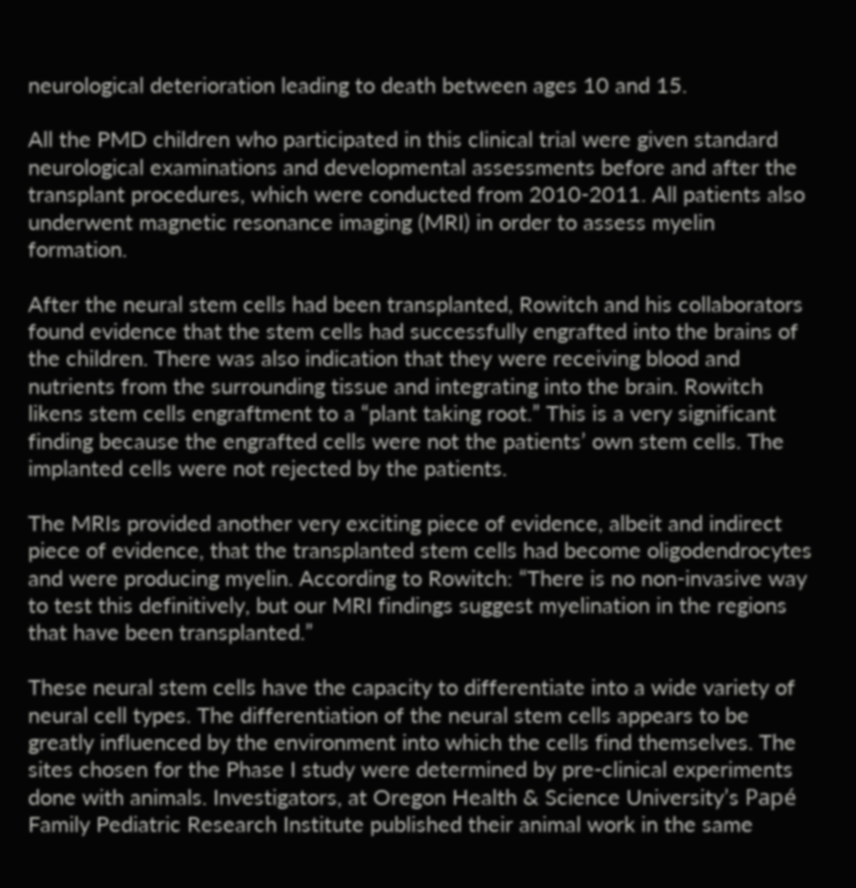neurological deterioration leading to death between ages 10 and 15.

All the PMD children who participated in this clinical trial were given standard neurological examinations and developmental assessments before and after the transplant procedures, which were conducted from 2010-2011. All patients also underwent magnetic resonance imaging (MRI) in order to assess myelin formation.

After the neural stem cells had been transplanted, Rowitch and his collaborators found evidence that the stem cells had successfully engrafted into the brains of the children. There was also indication that they were receiving blood and nutrients from the surrounding tissue and integrating into the brain. Rowitch likens stem cells engraftment to a “plant taking root.” This is a very significant finding because the engrafted cells were not the patients’ own stem cells. The implanted cells were not rejected by the patients.

The MRIs provided another very exciting piece of evidence, albeit and indirect piece of evidence, that the transplanted stem cells had become oligodendrocytes and were producing myelin. According to Rowitch: “There is no non-invasive way to test this definitively, but our MRI findings suggest myelination in the regions that have been transplanted.”

These neural stem cells have the capacity to differentiate into a wide variety of neural cell types. The differentiation of the neural stem cells appears to be greatly influenced by the environment into which the cells find themselves. The sites chosen for the Phase I study were determined by pre-clinical experiments done with animals. Investigators, at Oregon Health & Science University’s Papé Family Pediatric Research Institute published their animal work in the same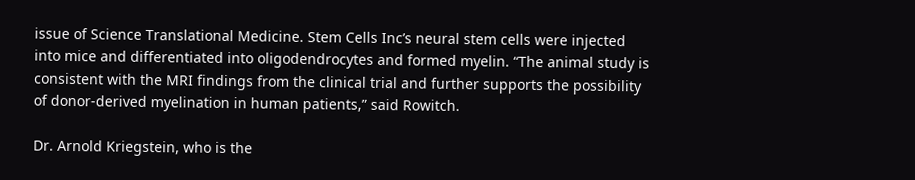issue of Science Translational Medicine. Stem Cells Inc’s neural stem cells were injected into mice and differentiated into oligodendrocytes and formed myelin. “The animal study is consistent with the MRI findings from the clinical trial and further supports the possibility of donor-derived myelination in human patients,” said Rowitch.

Dr. Arnold Kriegstein, who is the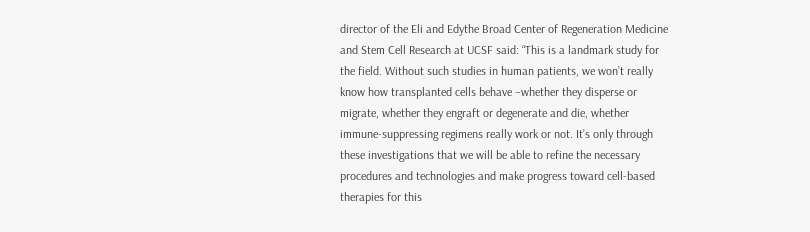director of the Eli and Edythe Broad Center of Regeneration Medicine and Stem Cell Research at UCSF said: “This is a landmark study for the field. Without such studies in human patients, we won’t really know how transplanted cells behave –whether they disperse or migrate, whether they engraft or degenerate and die, whether immune-suppressing regimens really work or not. It’s only through these investigations that we will be able to refine the necessary procedures and technologies and make progress toward cell-based therapies for this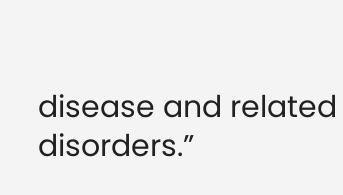disease and related disorders.”